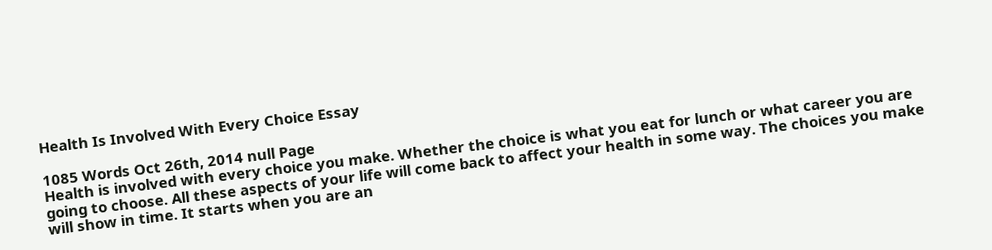Health Is Involved With Every Choice Essay

1085 Words Oct 26th, 2014 null Page
Health is involved with every choice you make. Whether the choice is what you eat for lunch or what career you are going to choose. All these aspects of your life will come back to affect your health in some way. The choices you make will show in time. It starts when you are an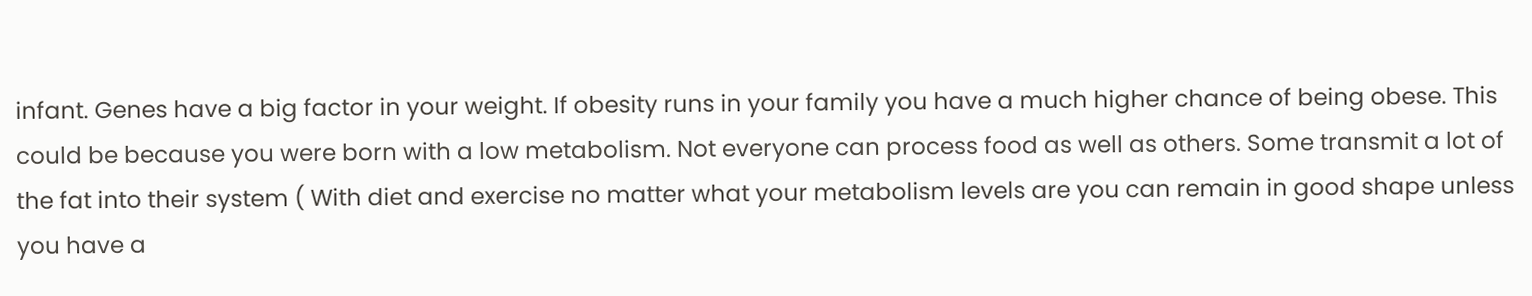infant. Genes have a big factor in your weight. If obesity runs in your family you have a much higher chance of being obese. This could be because you were born with a low metabolism. Not everyone can process food as well as others. Some transmit a lot of the fat into their system ( With diet and exercise no matter what your metabolism levels are you can remain in good shape unless you have a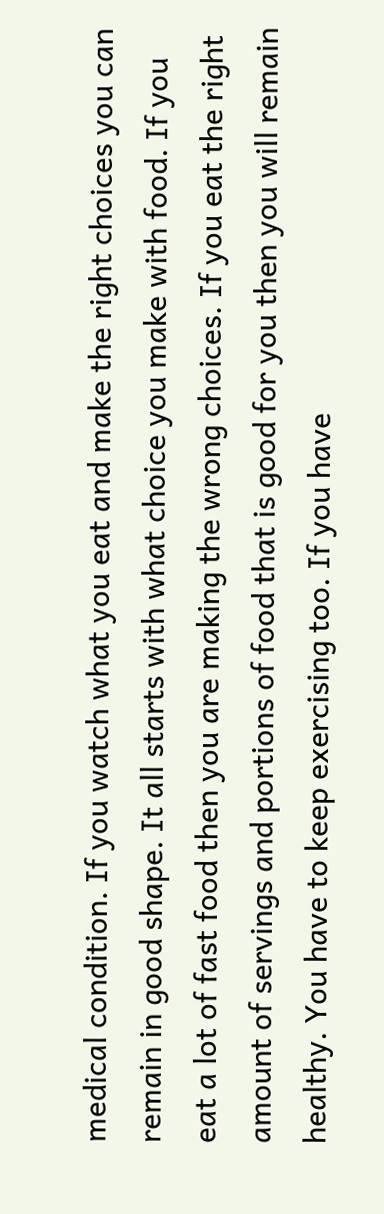medical condition. If you watch what you eat and make the right choices you can remain in good shape. It all starts with what choice you make with food. If you eat a lot of fast food then you are making the wrong choices. If you eat the right amount of servings and portions of food that is good for you then you will remain healthy. You have to keep exercising too. If you have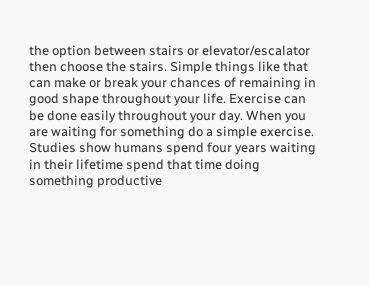the option between stairs or elevator/escalator then choose the stairs. Simple things like that can make or break your chances of remaining in good shape throughout your life. Exercise can be done easily throughout your day. When you are waiting for something do a simple exercise. Studies show humans spend four years waiting in their lifetime spend that time doing something productive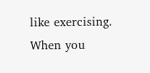like exercising. When you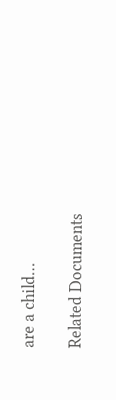are a child…

Related Documents